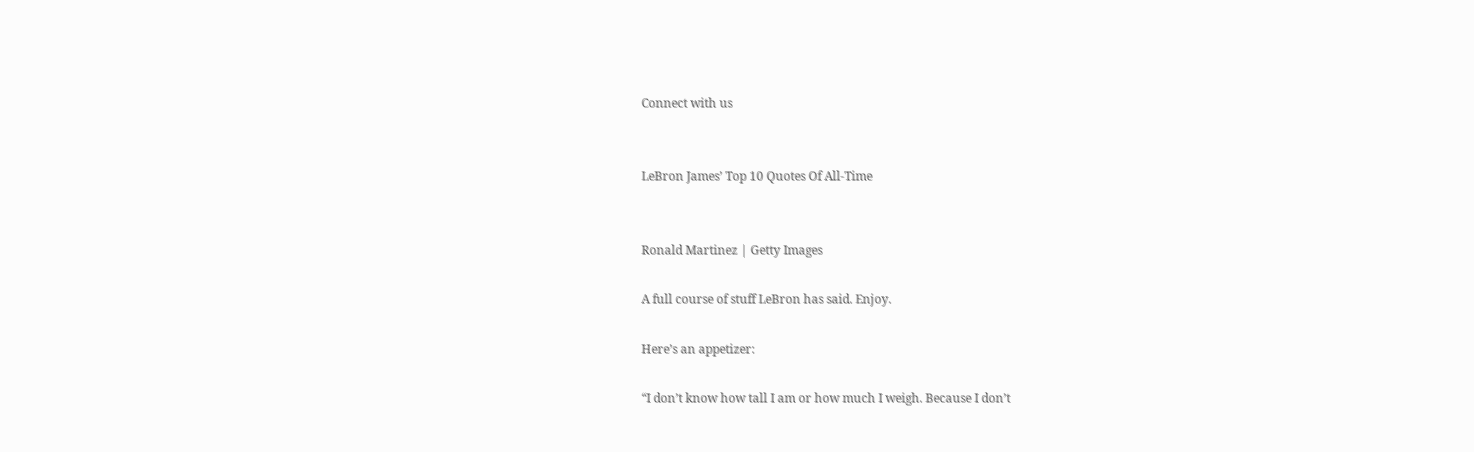Connect with us


LeBron James’ Top 10 Quotes Of All-Time


Ronald Martinez | Getty Images

A full course of stuff LeBron has said. Enjoy.

Here’s an appetizer:

“I don’t know how tall I am or how much I weigh. Because I don’t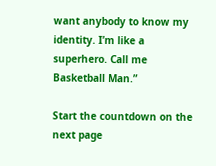want anybody to know my identity. I’m like a superhero. Call me Basketball Man.”

Start the countdown on the next page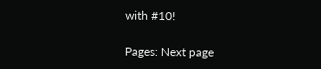with #10!

Pages: Next page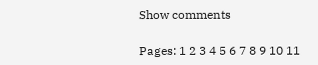Show comments

Pages: 1 2 3 4 5 6 7 8 9 10 11